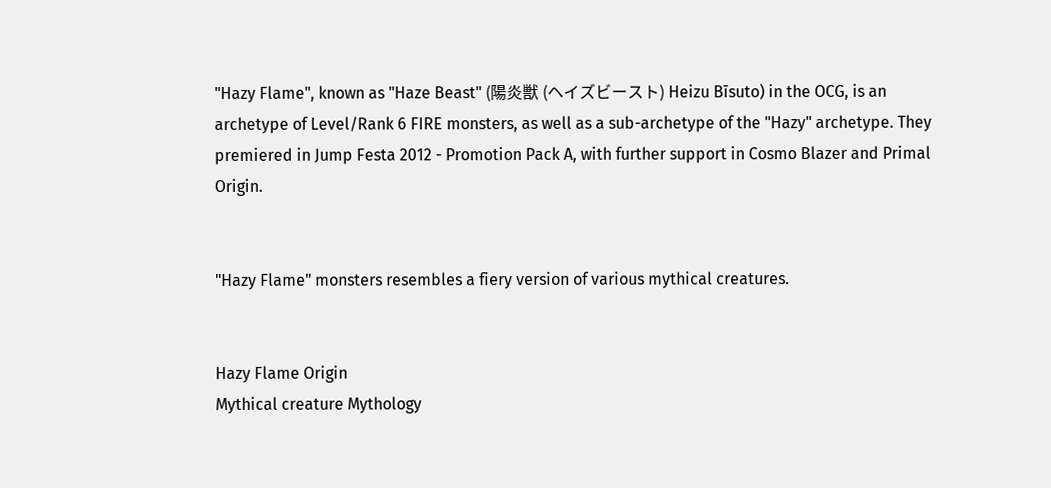"Hazy Flame", known as "Haze Beast" (陽炎獣 (ヘイズビースト) Heizu Bīsuto) in the OCG, is an archetype of Level/Rank 6 FIRE monsters, as well as a sub-archetype of the "Hazy" archetype. They premiered in Jump Festa 2012 - Promotion Pack A, with further support in Cosmo Blazer and Primal Origin.


"Hazy Flame" monsters resembles a fiery version of various mythical creatures.


Hazy Flame Origin
Mythical creature Mythology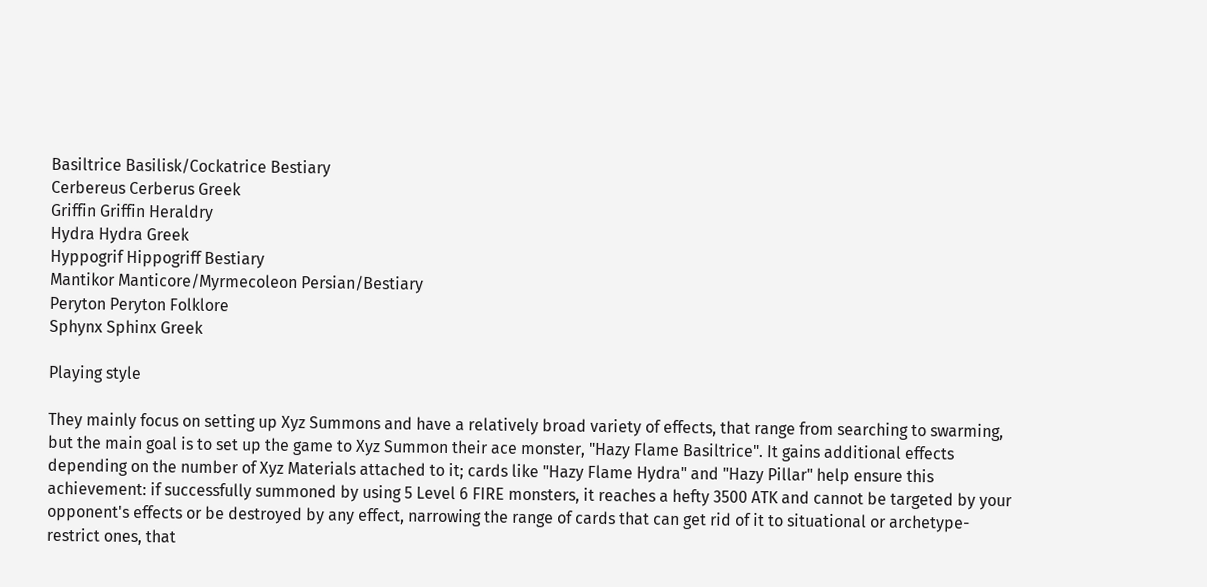Basiltrice Basilisk/Cockatrice Bestiary
Cerbereus Cerberus Greek
Griffin Griffin Heraldry
Hydra Hydra Greek
Hyppogrif Hippogriff Bestiary
Mantikor Manticore/Myrmecoleon Persian/Bestiary
Peryton Peryton Folklore
Sphynx Sphinx Greek

Playing style

They mainly focus on setting up Xyz Summons and have a relatively broad variety of effects, that range from searching to swarming, but the main goal is to set up the game to Xyz Summon their ace monster, "Hazy Flame Basiltrice". It gains additional effects depending on the number of Xyz Materials attached to it; cards like "Hazy Flame Hydra" and "Hazy Pillar" help ensure this achievement: if successfully summoned by using 5 Level 6 FIRE monsters, it reaches a hefty 3500 ATK and cannot be targeted by your opponent's effects or be destroyed by any effect, narrowing the range of cards that can get rid of it to situational or archetype-restrict ones, that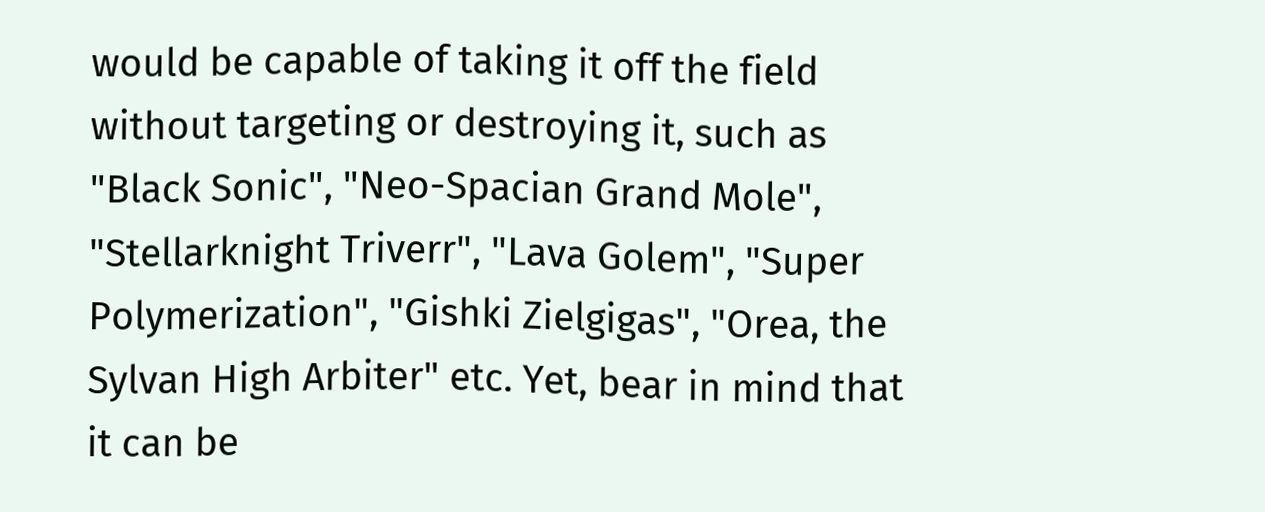would be capable of taking it off the field without targeting or destroying it, such as "Black Sonic", "Neo-Spacian Grand Mole", "Stellarknight Triverr", "Lava Golem", "Super Polymerization", "Gishki Zielgigas", "Orea, the Sylvan High Arbiter" etc. Yet, bear in mind that it can be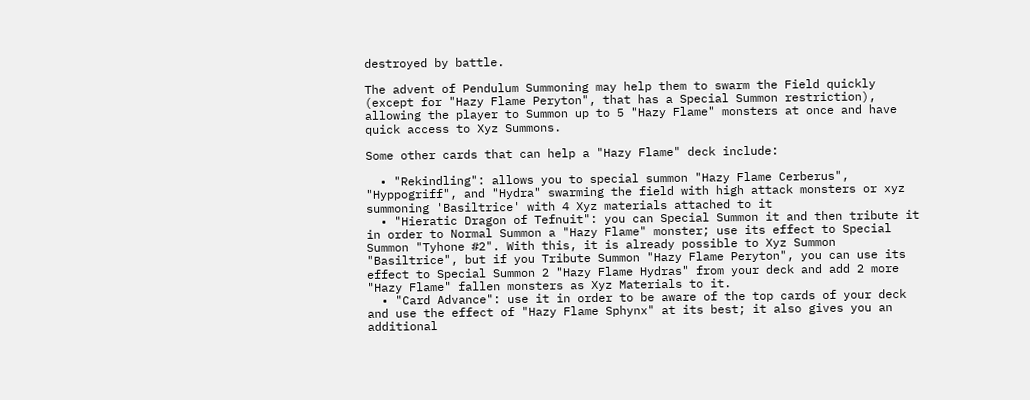destroyed by battle.

The advent of Pendulum Summoning may help them to swarm the Field quickly (except for "Hazy Flame Peryton", that has a Special Summon restriction), allowing the player to Summon up to 5 "Hazy Flame" monsters at once and have quick access to Xyz Summons.

Some other cards that can help a "Hazy Flame" deck include:

  • "Rekindling": allows you to special summon "Hazy Flame Cerberus", "Hyppogriff", and "Hydra" swarming the field with high attack monsters or xyz summoning 'Basiltrice' with 4 Xyz materials attached to it
  • "Hieratic Dragon of Tefnuit": you can Special Summon it and then tribute it in order to Normal Summon a "Hazy Flame" monster; use its effect to Special Summon "Tyhone #2". With this, it is already possible to Xyz Summon "Basiltrice", but if you Tribute Summon "Hazy Flame Peryton", you can use its effect to Special Summon 2 "Hazy Flame Hydras" from your deck and add 2 more "Hazy Flame" fallen monsters as Xyz Materials to it.
  • "Card Advance": use it in order to be aware of the top cards of your deck and use the effect of "Hazy Flame Sphynx" at its best; it also gives you an additional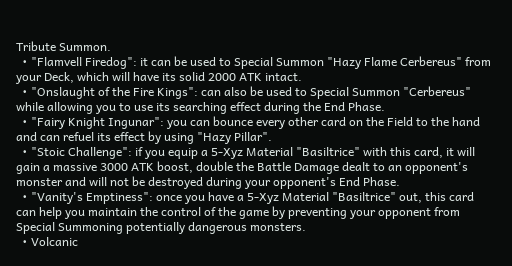Tribute Summon.
  • "Flamvell Firedog": it can be used to Special Summon "Hazy Flame Cerbereus" from your Deck, which will have its solid 2000 ATK intact.
  • "Onslaught of the Fire Kings": can also be used to Special Summon "Cerbereus" while allowing you to use its searching effect during the End Phase.
  • "Fairy Knight Ingunar": you can bounce every other card on the Field to the hand and can refuel its effect by using "Hazy Pillar".
  • "Stoic Challenge": if you equip a 5-Xyz Material "Basiltrice" with this card, it will gain a massive 3000 ATK boost, double the Battle Damage dealt to an opponent's monster and will not be destroyed during your opponent's End Phase.
  • "Vanity's Emptiness": once you have a 5-Xyz Material "Basiltrice" out, this card can help you maintain the control of the game by preventing your opponent from Special Summoning potentially dangerous monsters.
  • Volcanic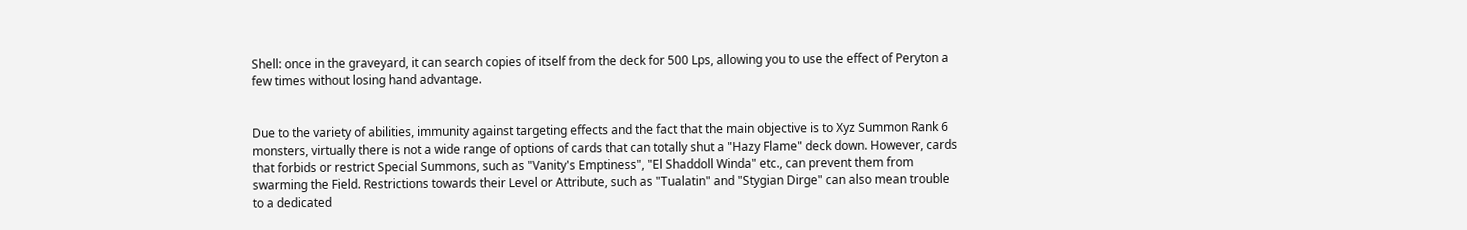Shell: once in the graveyard, it can search copies of itself from the deck for 500 Lps, allowing you to use the effect of Peryton a few times without losing hand advantage.


Due to the variety of abilities, immunity against targeting effects and the fact that the main objective is to Xyz Summon Rank 6 monsters, virtually there is not a wide range of options of cards that can totally shut a "Hazy Flame" deck down. However, cards that forbids or restrict Special Summons, such as "Vanity's Emptiness", "El Shaddoll Winda" etc., can prevent them from swarming the Field. Restrictions towards their Level or Attribute, such as "Tualatin" and "Stygian Dirge" can also mean trouble to a dedicated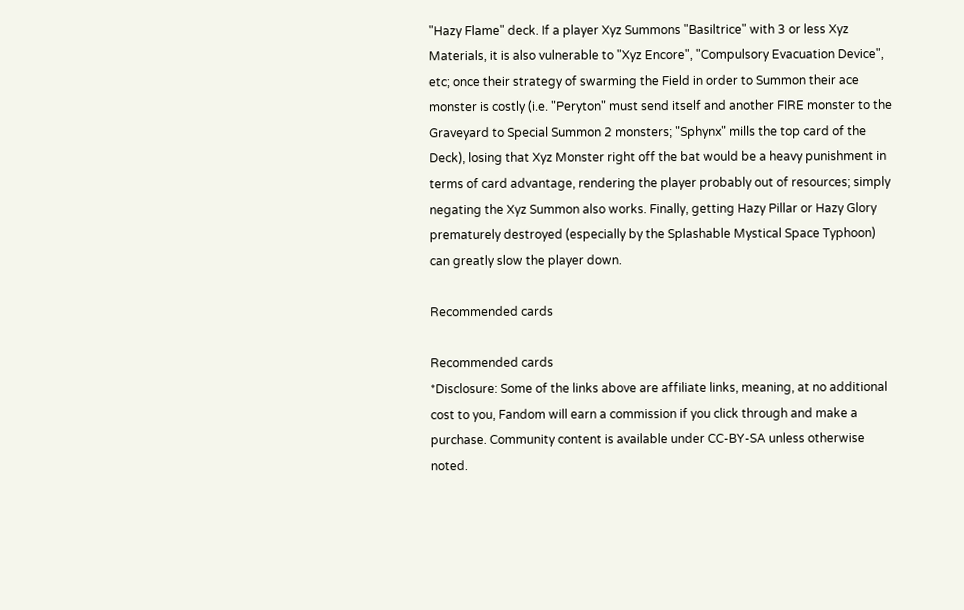"Hazy Flame" deck. If a player Xyz Summons "Basiltrice" with 3 or less Xyz Materials, it is also vulnerable to "Xyz Encore", "Compulsory Evacuation Device", etc; once their strategy of swarming the Field in order to Summon their ace monster is costly (i.e. "Peryton" must send itself and another FIRE monster to the Graveyard to Special Summon 2 monsters; "Sphynx" mills the top card of the Deck), losing that Xyz Monster right off the bat would be a heavy punishment in terms of card advantage, rendering the player probably out of resources; simply negating the Xyz Summon also works. Finally, getting Hazy Pillar or Hazy Glory prematurely destroyed (especially by the Splashable Mystical Space Typhoon) can greatly slow the player down.

Recommended cards

Recommended cards
*Disclosure: Some of the links above are affiliate links, meaning, at no additional cost to you, Fandom will earn a commission if you click through and make a purchase. Community content is available under CC-BY-SA unless otherwise noted.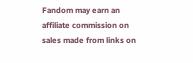Fandom may earn an affiliate commission on sales made from links on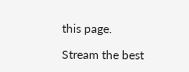this page.

Stream the best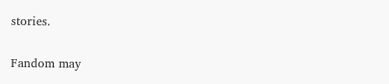stories.

Fandom may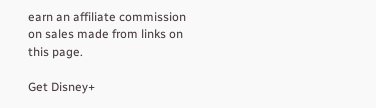earn an affiliate commission on sales made from links on this page.

Get Disney+